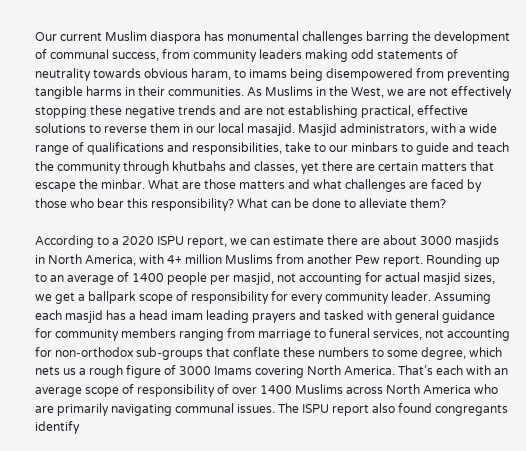Our current Muslim diaspora has monumental challenges barring the development of communal success, from community leaders making odd statements of neutrality towards obvious haram, to imams being disempowered from preventing tangible harms in their communities. As Muslims in the West, we are not effectively stopping these negative trends and are not establishing practical, effective solutions to reverse them in our local masajid. Masjid administrators, with a wide range of qualifications and responsibilities, take to our minbars to guide and teach the community through khutbahs and classes, yet there are certain matters that escape the minbar. What are those matters and what challenges are faced by those who bear this responsibility? What can be done to alleviate them?

According to a 2020 ISPU report, we can estimate there are about 3000 masjids in North America, with 4+ million Muslims from another Pew report. Rounding up to an average of 1400 people per masjid, not accounting for actual masjid sizes, we get a ballpark scope of responsibility for every community leader. Assuming each masjid has a head imam leading prayers and tasked with general guidance for community members ranging from marriage to funeral services, not accounting for non-orthodox sub-groups that conflate these numbers to some degree, which nets us a rough figure of 3000 Imams covering North America. That’s each with an average scope of responsibility of over 1400 Muslims across North America who are primarily navigating communal issues. The ISPU report also found congregants identify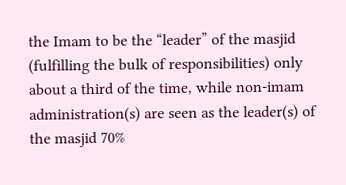the Imam to be the “leader” of the masjid (fulfilling the bulk of responsibilities) only about a third of the time, while non-imam administration(s) are seen as the leader(s) of the masjid 70%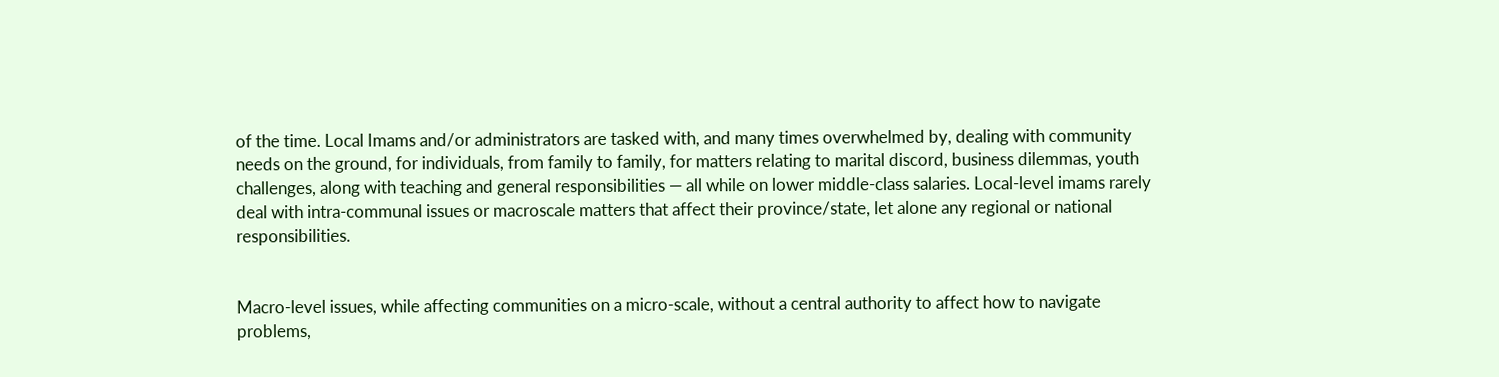of the time. Local Imams and/or administrators are tasked with, and many times overwhelmed by, dealing with community needs on the ground, for individuals, from family to family, for matters relating to marital discord, business dilemmas, youth challenges, along with teaching and general responsibilities — all while on lower middle-class salaries. Local-level imams rarely deal with intra-communal issues or macroscale matters that affect their province/state, let alone any regional or national responsibilities.


Macro-level issues, while affecting communities on a micro-scale, without a central authority to affect how to navigate problems,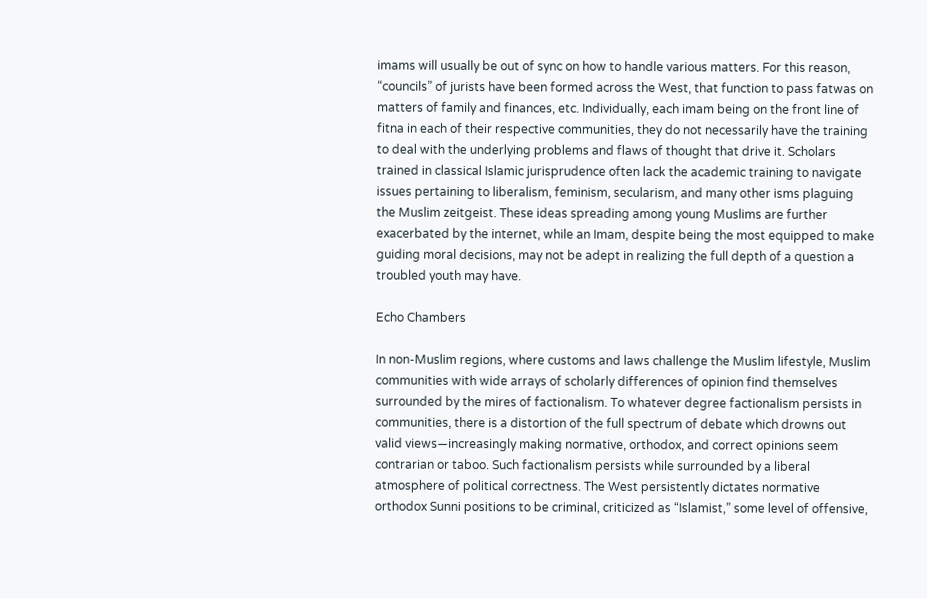imams will usually be out of sync on how to handle various matters. For this reason, “councils” of jurists have been formed across the West, that function to pass fatwas on matters of family and finances, etc. Individually, each imam being on the front line of fitna in each of their respective communities, they do not necessarily have the training to deal with the underlying problems and flaws of thought that drive it. Scholars trained in classical Islamic jurisprudence often lack the academic training to navigate issues pertaining to liberalism, feminism, secularism, and many other isms plaguing the Muslim zeitgeist. These ideas spreading among young Muslims are further exacerbated by the internet, while an Imam, despite being the most equipped to make guiding moral decisions, may not be adept in realizing the full depth of a question a troubled youth may have.

Echo Chambers

In non-Muslim regions, where customs and laws challenge the Muslim lifestyle, Muslim communities with wide arrays of scholarly differences of opinion find themselves surrounded by the mires of factionalism. To whatever degree factionalism persists in communities, there is a distortion of the full spectrum of debate which drowns out valid views—increasingly making normative, orthodox, and correct opinions seem contrarian or taboo. Such factionalism persists while surrounded by a liberal atmosphere of political correctness. The West persistently dictates normative orthodox Sunni positions to be criminal, criticized as “Islamist,” some level of offensive,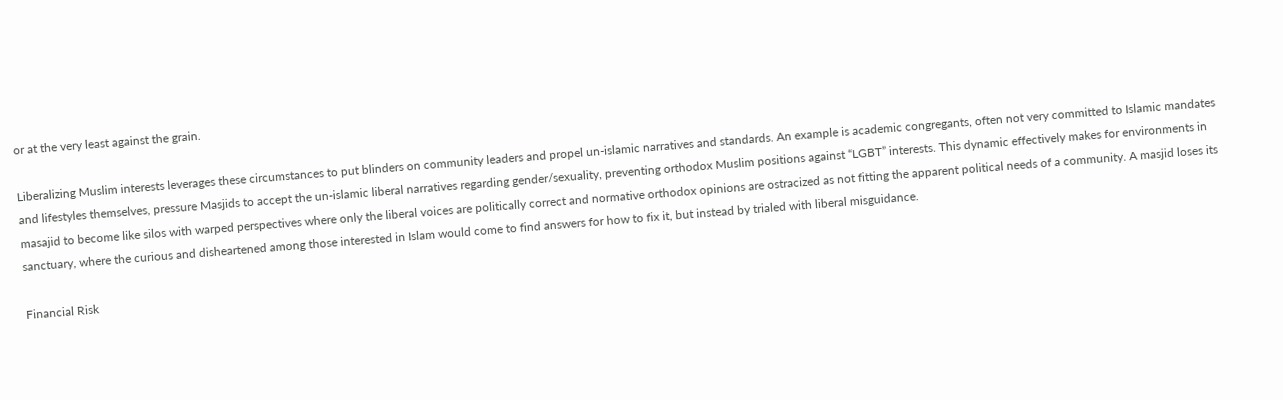or at the very least against the grain.

Liberalizing Muslim interests leverages these circumstances to put blinders on community leaders and propel un-islamic narratives and standards. An example is academic congregants, often not very committed to Islamic mandates and lifestyles themselves, pressure Masjids to accept the un-islamic liberal narratives regarding gender/sexuality, preventing orthodox Muslim positions against “LGBT” interests. This dynamic effectively makes for environments in masajid to become like silos with warped perspectives where only the liberal voices are politically correct and normative orthodox opinions are ostracized as not fitting the apparent political needs of a community. A masjid loses its sanctuary, where the curious and disheartened among those interested in Islam would come to find answers for how to fix it, but instead by trialed with liberal misguidance.

Financial Risk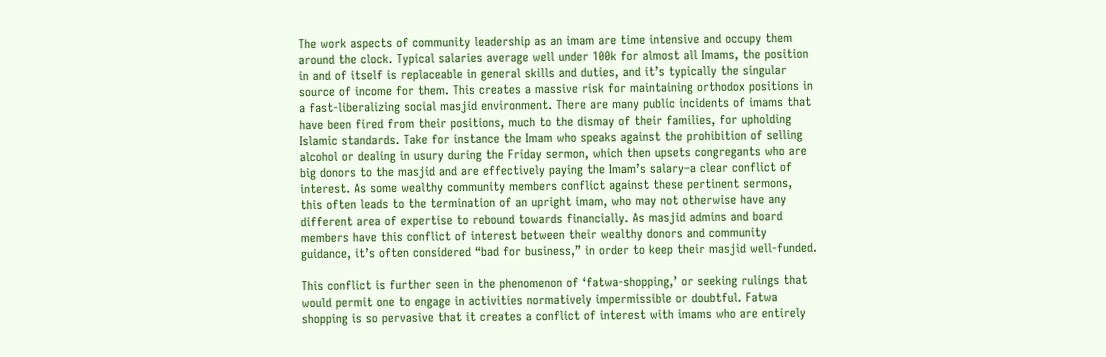The work aspects of community leadership as an imam are time intensive and occupy them around the clock. Typical salaries average well under 100k for almost all Imams, the position in and of itself is replaceable in general skills and duties, and it’s typically the singular source of income for them. This creates a massive risk for maintaining orthodox positions in a fast-liberalizing social masjid environment. There are many public incidents of imams that have been fired from their positions, much to the dismay of their families, for upholding Islamic standards. Take for instance the Imam who speaks against the prohibition of selling alcohol or dealing in usury during the Friday sermon, which then upsets congregants who are big donors to the masjid and are effectively paying the Imam’s salary–a clear conflict of interest. As some wealthy community members conflict against these pertinent sermons, this often leads to the termination of an upright imam, who may not otherwise have any different area of expertise to rebound towards financially. As masjid admins and board members have this conflict of interest between their wealthy donors and community guidance, it’s often considered “bad for business,” in order to keep their masjid well-funded.

This conflict is further seen in the phenomenon of ‘fatwa-shopping,’ or seeking rulings that would permit one to engage in activities normatively impermissible or doubtful. Fatwa shopping is so pervasive that it creates a conflict of interest with imams who are entirely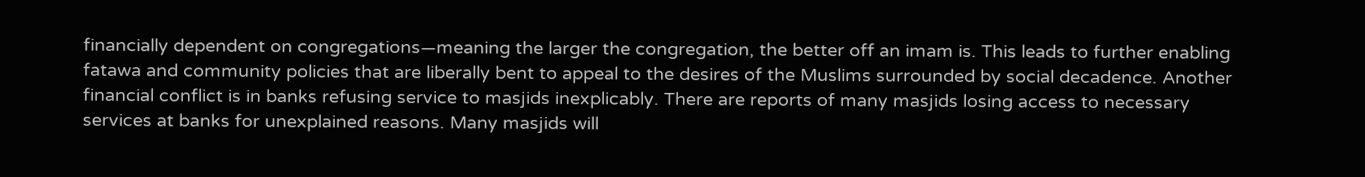financially dependent on congregations—meaning the larger the congregation, the better off an imam is. This leads to further enabling fatawa and community policies that are liberally bent to appeal to the desires of the Muslims surrounded by social decadence. Another financial conflict is in banks refusing service to masjids inexplicably. There are reports of many masjids losing access to necessary services at banks for unexplained reasons. Many masjids will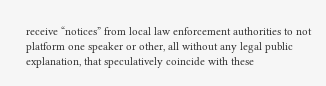receive “notices” from local law enforcement authorities to not platform one speaker or other, all without any legal public explanation, that speculatively coincide with these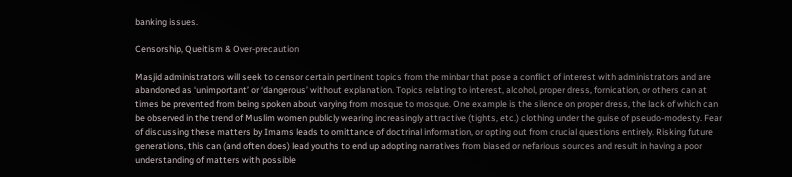banking issues.

Censorship, Queitism & Over-precaution

Masjid administrators will seek to censor certain pertinent topics from the minbar that pose a conflict of interest with administrators and are abandoned as ‘unimportant’ or ‘dangerous’ without explanation. Topics relating to interest, alcohol, proper dress, fornication, or others can at times be prevented from being spoken about varying from mosque to mosque. One example is the silence on proper dress, the lack of which can be observed in the trend of Muslim women publicly wearing increasingly attractive (tights, etc.) clothing under the guise of pseudo-modesty. Fear of discussing these matters by Imams leads to omittance of doctrinal information, or opting out from crucial questions entirely. Risking future generations, this can (and often does) lead youths to end up adopting narratives from biased or nefarious sources and result in having a poor understanding of matters with possible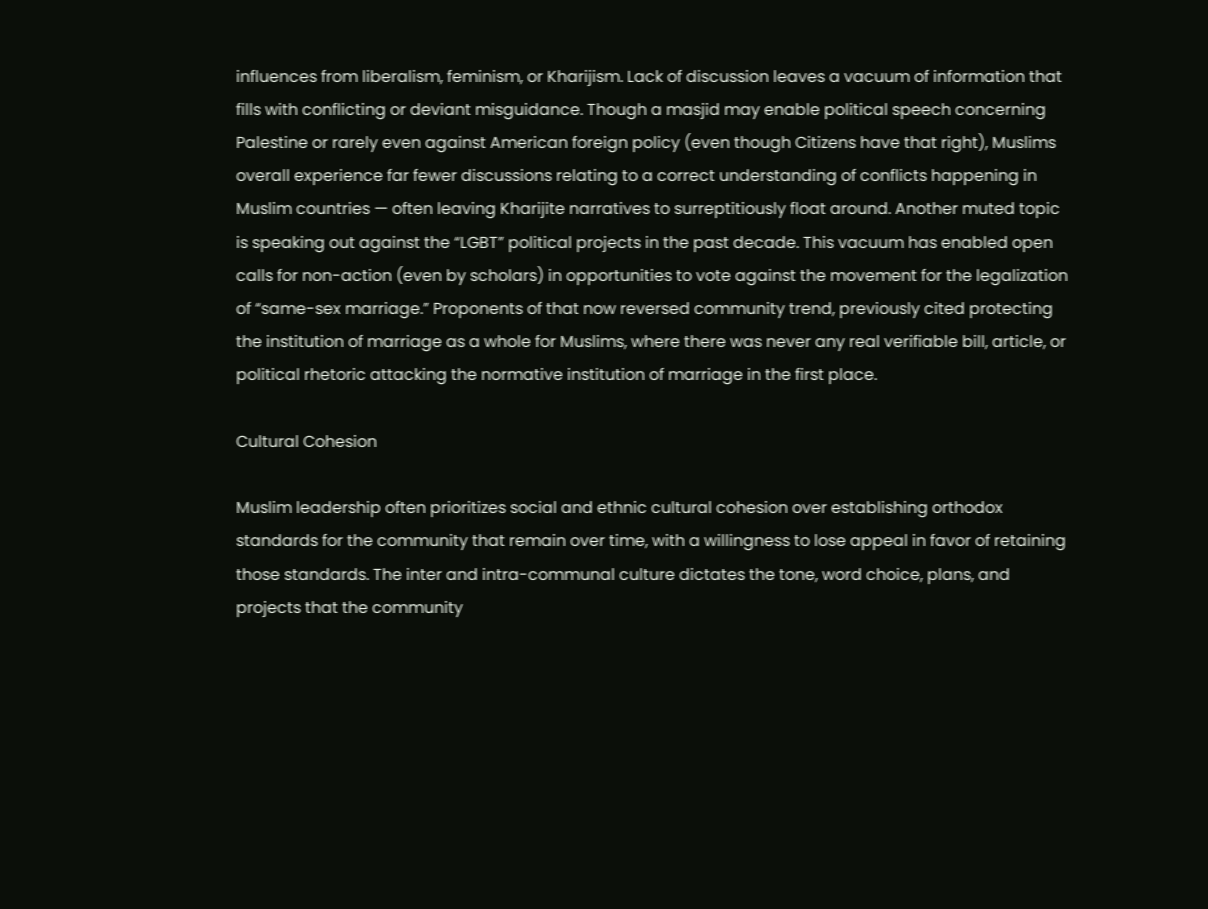influences from liberalism, feminism, or Kharijism. Lack of discussion leaves a vacuum of information that fills with conflicting or deviant misguidance. Though a masjid may enable political speech concerning Palestine or rarely even against American foreign policy (even though Citizens have that right), Muslims overall experience far fewer discussions relating to a correct understanding of conflicts happening in Muslim countries — often leaving Kharijite narratives to surreptitiously float around. Another muted topic is speaking out against the “LGBT” political projects in the past decade. This vacuum has enabled open calls for non-action (even by scholars) in opportunities to vote against the movement for the legalization of “same-sex marriage.” Proponents of that now reversed community trend, previously cited protecting the institution of marriage as a whole for Muslims, where there was never any real verifiable bill, article, or political rhetoric attacking the normative institution of marriage in the first place.

Cultural Cohesion

Muslim leadership often prioritizes social and ethnic cultural cohesion over establishing orthodox standards for the community that remain over time, with a willingness to lose appeal in favor of retaining those standards. The inter and intra-communal culture dictates the tone, word choice, plans, and projects that the community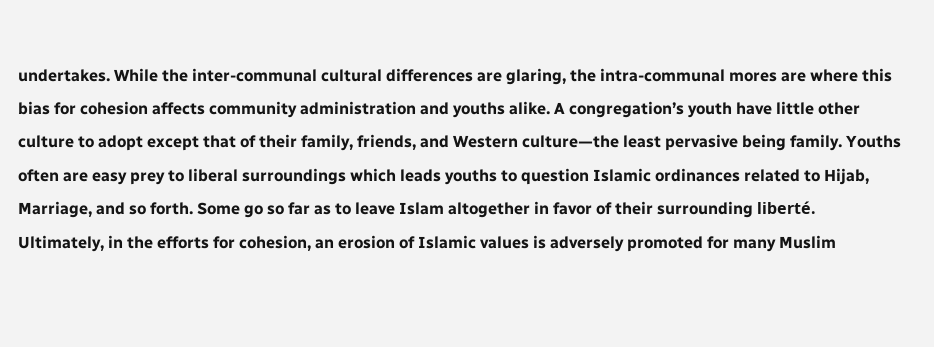undertakes. While the inter-communal cultural differences are glaring, the intra-communal mores are where this bias for cohesion affects community administration and youths alike. A congregation’s youth have little other culture to adopt except that of their family, friends, and Western culture—the least pervasive being family. Youths often are easy prey to liberal surroundings which leads youths to question Islamic ordinances related to Hijab, Marriage, and so forth. Some go so far as to leave Islam altogether in favor of their surrounding liberté. Ultimately, in the efforts for cohesion, an erosion of Islamic values is adversely promoted for many Muslim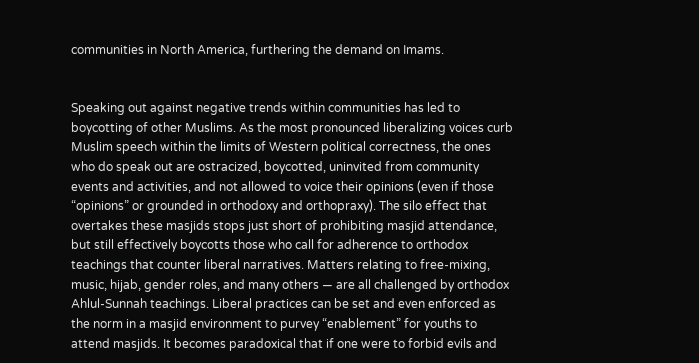communities in North America, furthering the demand on Imams.


Speaking out against negative trends within communities has led to boycotting of other Muslims. As the most pronounced liberalizing voices curb Muslim speech within the limits of Western political correctness, the ones who do speak out are ostracized, boycotted, uninvited from community events and activities, and not allowed to voice their opinions (even if those “opinions” or grounded in orthodoxy and orthopraxy). The silo effect that overtakes these masjids stops just short of prohibiting masjid attendance, but still effectively boycotts those who call for adherence to orthodox teachings that counter liberal narratives. Matters relating to free-mixing, music, hijab, gender roles, and many others — are all challenged by orthodox Ahlul-Sunnah teachings. Liberal practices can be set and even enforced as the norm in a masjid environment to purvey “enablement” for youths to attend masjids. It becomes paradoxical that if one were to forbid evils and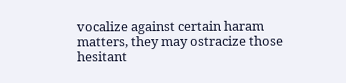vocalize against certain haram matters, they may ostracize those hesitant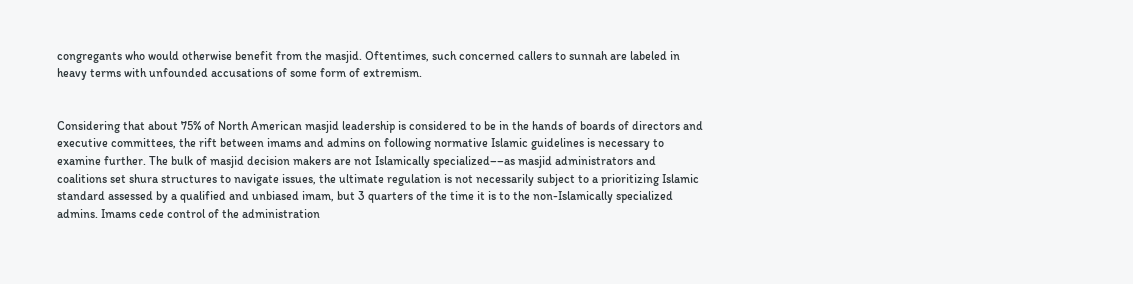congregants who would otherwise benefit from the masjid. Oftentimes, such concerned callers to sunnah are labeled in heavy terms with unfounded accusations of some form of extremism.


Considering that about 75% of North American masjid leadership is considered to be in the hands of boards of directors and executive committees, the rift between imams and admins on following normative Islamic guidelines is necessary to examine further. The bulk of masjid decision makers are not Islamically specialized––as masjid administrators and coalitions set shura structures to navigate issues, the ultimate regulation is not necessarily subject to a prioritizing Islamic standard assessed by a qualified and unbiased imam, but 3 quarters of the time it is to the non-Islamically specialized admins. Imams cede control of the administration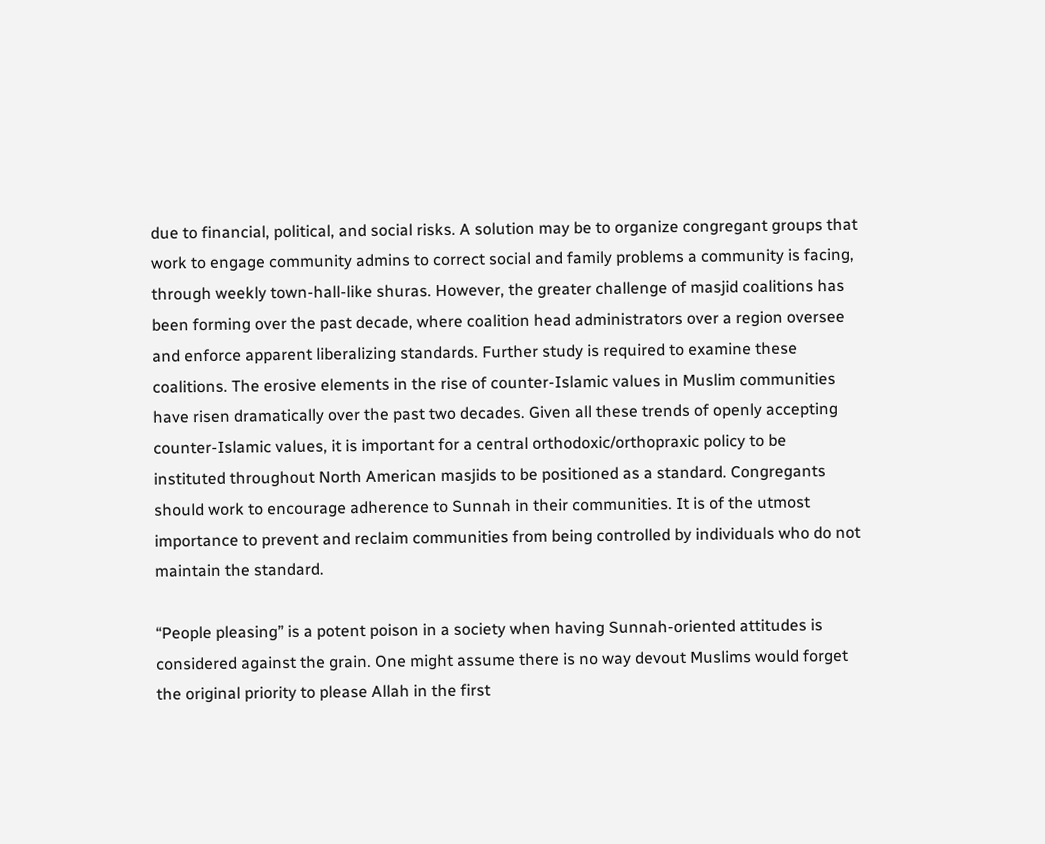due to financial, political, and social risks. A solution may be to organize congregant groups that work to engage community admins to correct social and family problems a community is facing, through weekly town-hall-like shuras. However, the greater challenge of masjid coalitions has been forming over the past decade, where coalition head administrators over a region oversee and enforce apparent liberalizing standards. Further study is required to examine these coalitions. The erosive elements in the rise of counter-Islamic values in Muslim communities have risen dramatically over the past two decades. Given all these trends of openly accepting counter-Islamic values, it is important for a central orthodoxic/orthopraxic policy to be instituted throughout North American masjids to be positioned as a standard. Congregants should work to encourage adherence to Sunnah in their communities. It is of the utmost importance to prevent and reclaim communities from being controlled by individuals who do not maintain the standard.

“People pleasing” is a potent poison in a society when having Sunnah-oriented attitudes is considered against the grain. One might assume there is no way devout Muslims would forget the original priority to please Allah in the first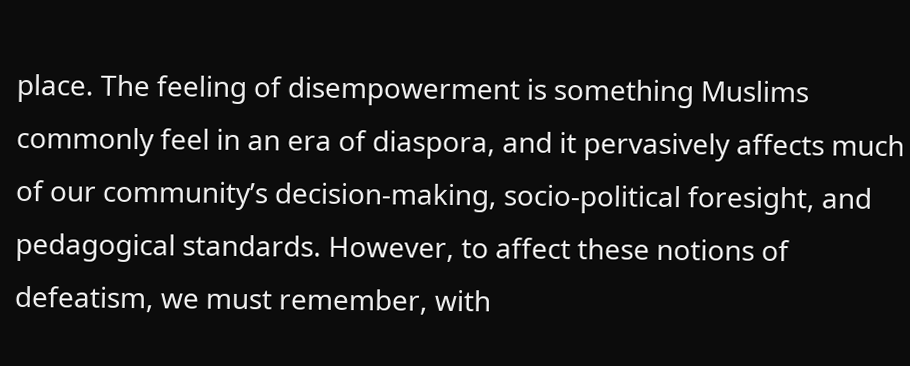place. The feeling of disempowerment is something Muslims commonly feel in an era of diaspora, and it pervasively affects much of our community’s decision-making, socio-political foresight, and pedagogical standards. However, to affect these notions of defeatism, we must remember, with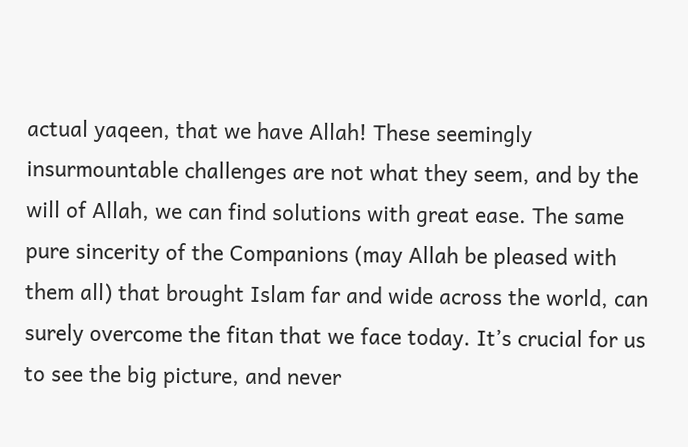actual yaqeen, that we have Allah! These seemingly insurmountable challenges are not what they seem, and by the will of Allah, we can find solutions with great ease. The same pure sincerity of the Companions (may Allah be pleased with them all) that brought Islam far and wide across the world, can surely overcome the fitan that we face today. It’s crucial for us to see the big picture, and never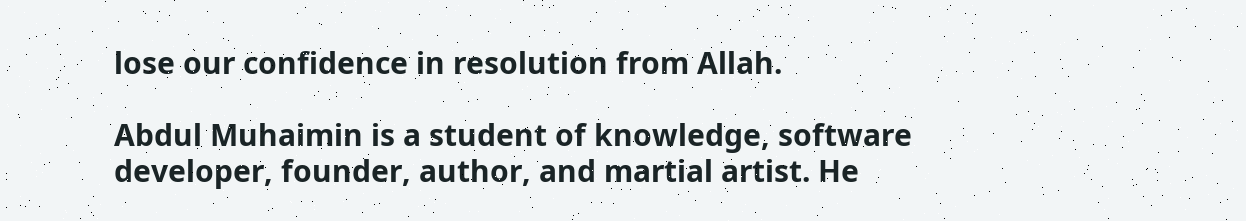lose our confidence in resolution from Allah.

Abdul Muhaimin is a student of knowledge, software developer, founder, author, and martial artist. He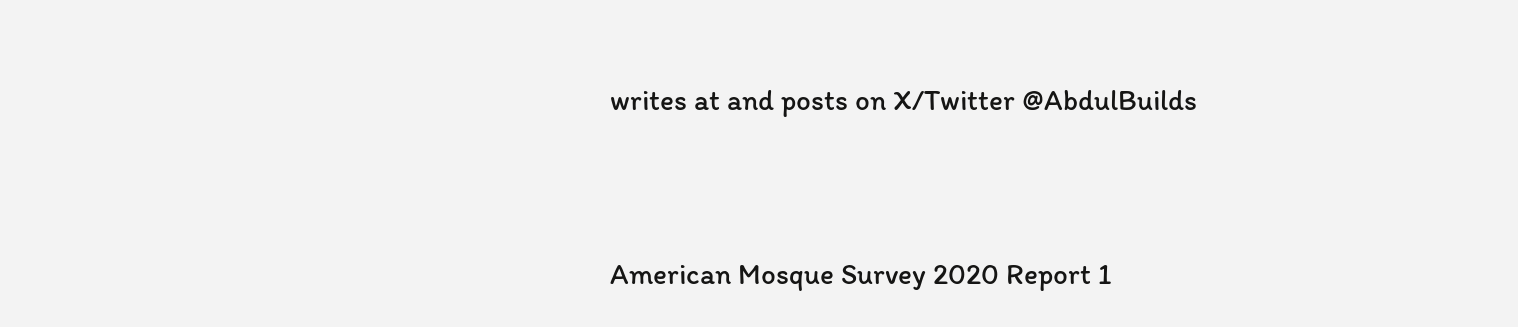writes at and posts on X/Twitter @AbdulBuilds


American Mosque Survey 2020 Report 1